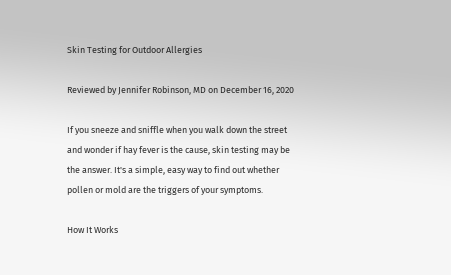Skin Testing for Outdoor Allergies

Reviewed by Jennifer Robinson, MD on December 16, 2020

If you sneeze and sniffle when you walk down the street and wonder if hay fever is the cause, skin testing may be the answer. It's a simple, easy way to find out whether pollen or mold are the triggers of your symptoms.

How It Works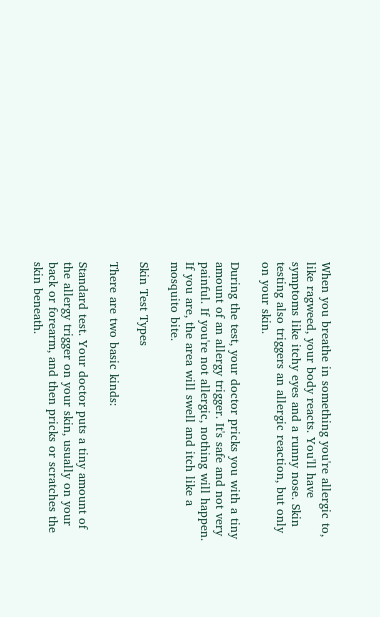When you breathe in something you're allergic to, like ragweed, your body reacts. You'll have symptoms like itchy eyes and a runny nose. Skin testing also triggers an allergic reaction, but only on your skin.

During the test, your doctor pricks you with a tiny amount of an allergy trigger. It's safe and not very painful. If you're not allergic, nothing will happen. If you are, the area will swell and itch like a mosquito bite.

Skin Test Types

There are two basic kinds:

Standard test. Your doctor puts a tiny amount of the allergy trigger on your skin, usually on your back or forearm, and then pricks or scratches the skin beneath.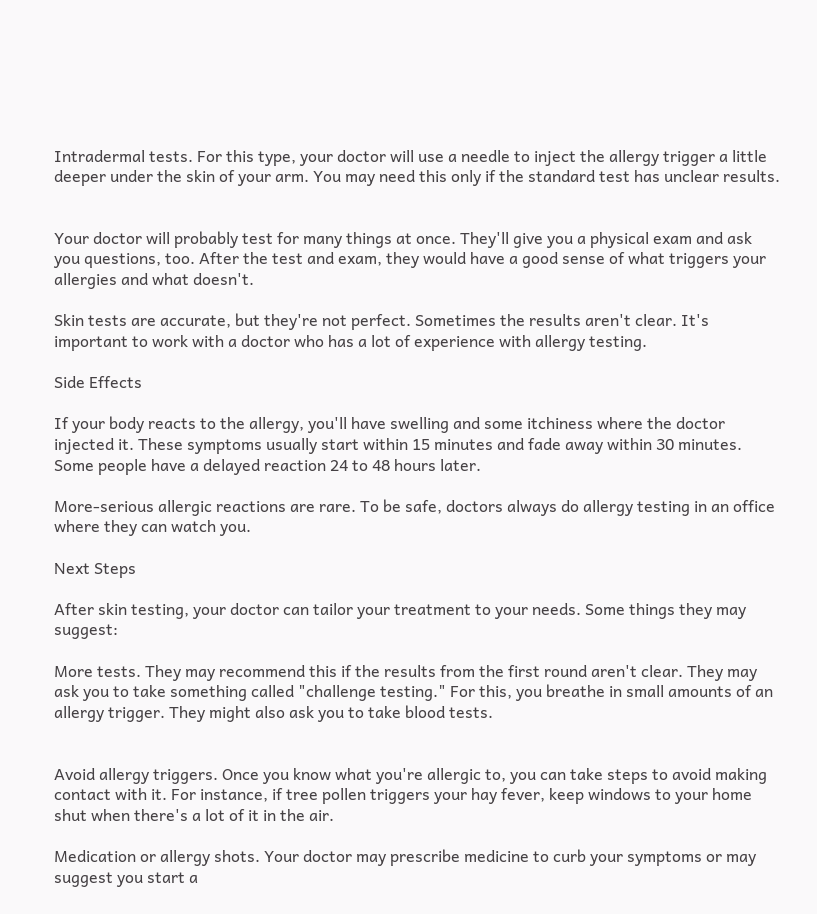Intradermal tests. For this type, your doctor will use a needle to inject the allergy trigger a little deeper under the skin of your arm. You may need this only if the standard test has unclear results.


Your doctor will probably test for many things at once. They'll give you a physical exam and ask you questions, too. After the test and exam, they would have a good sense of what triggers your allergies and what doesn't.

Skin tests are accurate, but they're not perfect. Sometimes the results aren't clear. It's important to work with a doctor who has a lot of experience with allergy testing.

Side Effects

If your body reacts to the allergy, you'll have swelling and some itchiness where the doctor injected it. These symptoms usually start within 15 minutes and fade away within 30 minutes. Some people have a delayed reaction 24 to 48 hours later.

More-serious allergic reactions are rare. To be safe, doctors always do allergy testing in an office where they can watch you.

Next Steps

After skin testing, your doctor can tailor your treatment to your needs. Some things they may suggest:

More tests. They may recommend this if the results from the first round aren't clear. They may ask you to take something called "challenge testing." For this, you breathe in small amounts of an allergy trigger. They might also ask you to take blood tests.


Avoid allergy triggers. Once you know what you're allergic to, you can take steps to avoid making contact with it. For instance, if tree pollen triggers your hay fever, keep windows to your home shut when there's a lot of it in the air.

Medication or allergy shots. Your doctor may prescribe medicine to curb your symptoms or may suggest you start a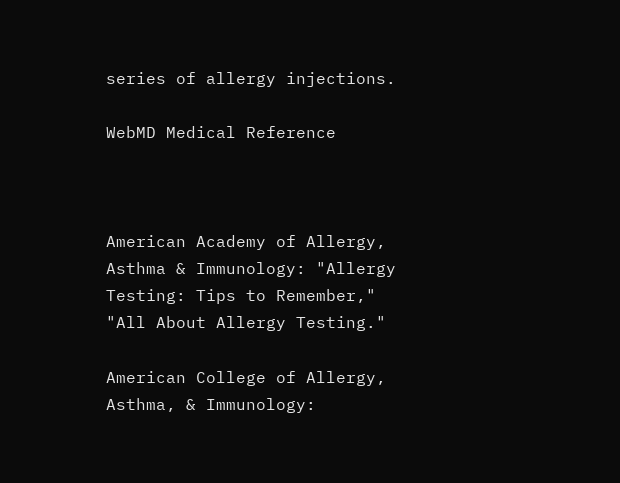series of allergy injections.

WebMD Medical Reference



American Academy of Allergy, Asthma & Immunology: "Allergy Testing: Tips to Remember," "All About Allergy Testing."

American College of Allergy, Asthma, & Immunology: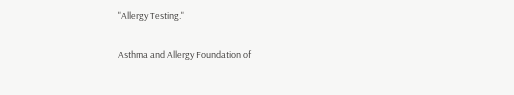"Allergy Testing."

Asthma and Allergy Foundation of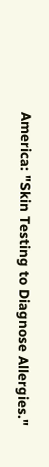America: "Skin Testing to Diagnose Allergies."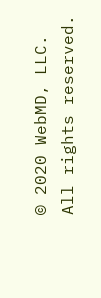© 2020 WebMD, LLC. All rights reserved.